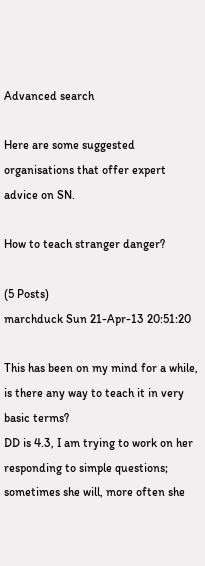Advanced search

Here are some suggested organisations that offer expert advice on SN.

How to teach stranger danger?

(5 Posts)
marchduck Sun 21-Apr-13 20:51:20

This has been on my mind for a while, is there any way to teach it in very basic terms?
DD is 4.3, I am trying to work on her responding to simple questions; sometimes she will, more often she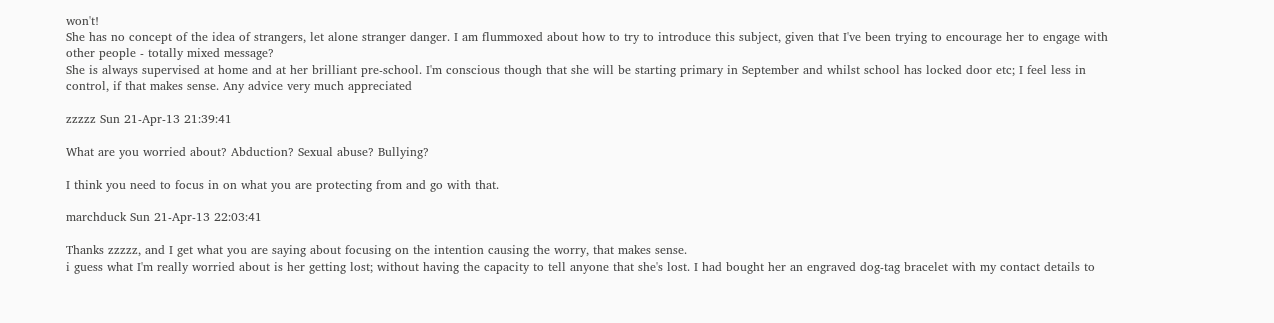won't!
She has no concept of the idea of strangers, let alone stranger danger. I am flummoxed about how to try to introduce this subject, given that I've been trying to encourage her to engage with other people - totally mixed message?
She is always supervised at home and at her brilliant pre-school. I'm conscious though that she will be starting primary in September and whilst school has locked door etc; I feel less in control, if that makes sense. Any advice very much appreciated

zzzzz Sun 21-Apr-13 21:39:41

What are you worried about? Abduction? Sexual abuse? Bullying?

I think you need to focus in on what you are protecting from and go with that.

marchduck Sun 21-Apr-13 22:03:41

Thanks zzzzz, and I get what you are saying about focusing on the intention causing the worry, that makes sense.
i guess what I'm really worried about is her getting lost; without having the capacity to tell anyone that she's lost. I had bought her an engraved dog-tag bracelet with my contact details to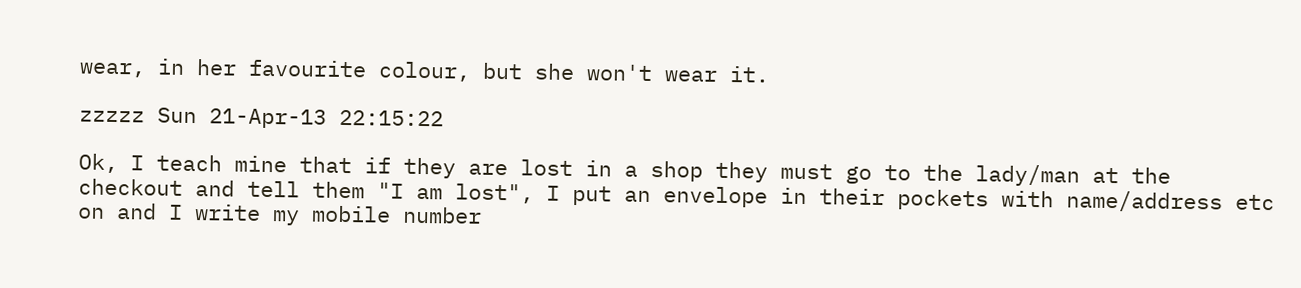wear, in her favourite colour, but she won't wear it.

zzzzz Sun 21-Apr-13 22:15:22

Ok, I teach mine that if they are lost in a shop they must go to the lady/man at the checkout and tell them "I am lost", I put an envelope in their pockets with name/address etc on and I write my mobile number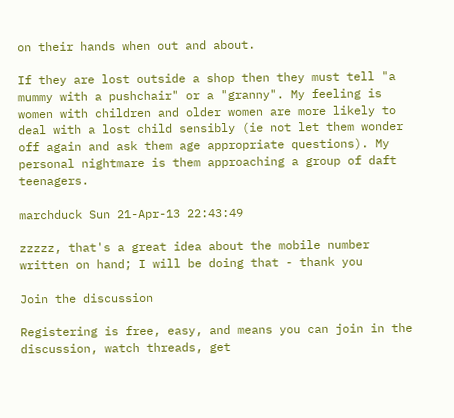on their hands when out and about.

If they are lost outside a shop then they must tell "a mummy with a pushchair" or a "granny". My feeling is women with children and older women are more likely to deal with a lost child sensibly (ie not let them wonder off again and ask them age appropriate questions). My personal nightmare is them approaching a group of daft teenagers.

marchduck Sun 21-Apr-13 22:43:49

zzzzz, that's a great idea about the mobile number written on hand; I will be doing that - thank you

Join the discussion

Registering is free, easy, and means you can join in the discussion, watch threads, get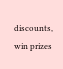discounts, win prizes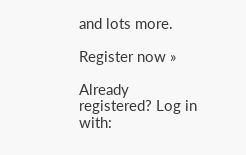and lots more.

Register now »

Already registered? Log in with: